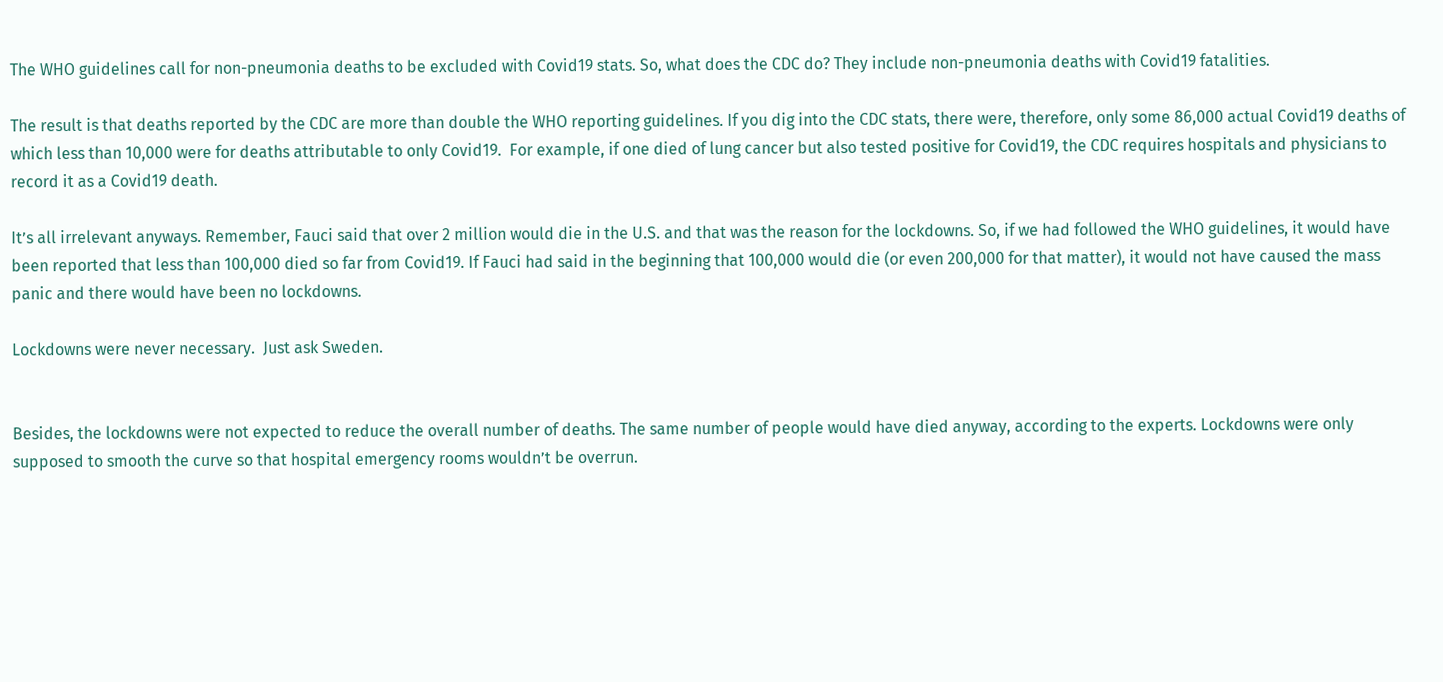The WHO guidelines call for non-pneumonia deaths to be excluded with Covid19 stats. So, what does the CDC do? They include non-pneumonia deaths with Covid19 fatalities.

The result is that deaths reported by the CDC are more than double the WHO reporting guidelines. If you dig into the CDC stats, there were, therefore, only some 86,000 actual Covid19 deaths of which less than 10,000 were for deaths attributable to only Covid19.  For example, if one died of lung cancer but also tested positive for Covid19, the CDC requires hospitals and physicians to record it as a Covid19 death.

It’s all irrelevant anyways. Remember, Fauci said that over 2 million would die in the U.S. and that was the reason for the lockdowns. So, if we had followed the WHO guidelines, it would have been reported that less than 100,000 died so far from Covid19. If Fauci had said in the beginning that 100,000 would die (or even 200,000 for that matter), it would not have caused the mass panic and there would have been no lockdowns.

Lockdowns were never necessary.  Just ask Sweden.


Besides, the lockdowns were not expected to reduce the overall number of deaths. The same number of people would have died anyway, according to the experts. Lockdowns were only supposed to smooth the curve so that hospital emergency rooms wouldn’t be overrun.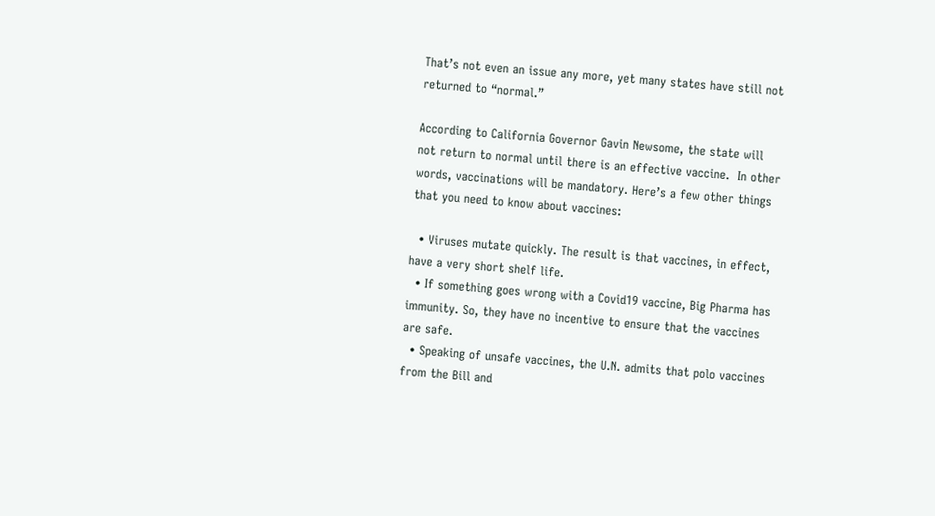That’s not even an issue any more, yet many states have still not returned to “normal.”

According to California Governor Gavin Newsome, the state will not return to normal until there is an effective vaccine.  In other words, vaccinations will be mandatory. Here’s a few other things that you need to know about vaccines:

  • Viruses mutate quickly. The result is that vaccines, in effect, have a very short shelf life.
  • If something goes wrong with a Covid19 vaccine, Big Pharma has immunity. So, they have no incentive to ensure that the vaccines are safe.
  • Speaking of unsafe vaccines, the U.N. admits that polo vaccines from the Bill and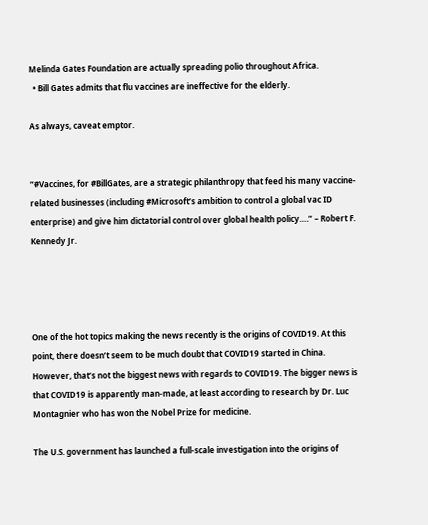Melinda Gates Foundation are actually spreading polio throughout Africa.
  • Bill Gates admits that flu vaccines are ineffective for the elderly.

As always, caveat emptor.


“#Vaccines, for #BillGates, are a strategic philanthropy that feed his many vaccine-related businesses (including #Microsoft’s ambition to control a global vac ID enterprise) and give him dictatorial control over global health policy….” – Robert F. Kennedy Jr.




One of the hot topics making the news recently is the origins of COVID19. At this point, there doesn’t seem to be much doubt that COVID19 started in China. However, that’s not the biggest news with regards to COVID19. The bigger news is that COVID19 is apparently man-made, at least according to research by Dr. Luc Montagnier who has won the Nobel Prize for medicine.

The U.S. government has launched a full-scale investigation into the origins of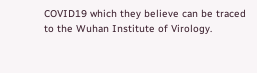COVID19 which they believe can be traced to the Wuhan Institute of Virology.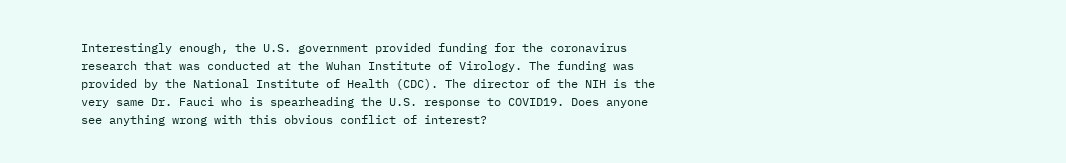Interestingly enough, the U.S. government provided funding for the coronavirus research that was conducted at the Wuhan Institute of Virology. The funding was provided by the National Institute of Health (CDC). The director of the NIH is the very same Dr. Fauci who is spearheading the U.S. response to COVID19. Does anyone see anything wrong with this obvious conflict of interest?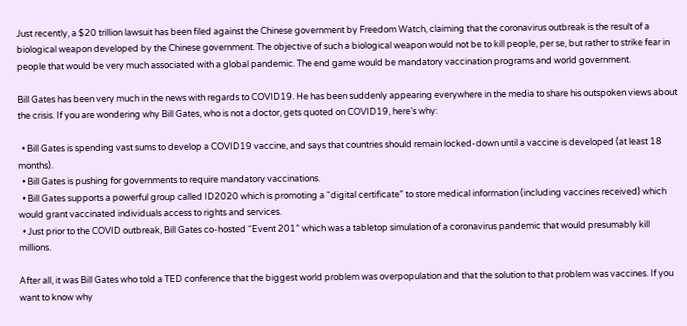Just recently, a $20 trillion lawsuit has been filed against the Chinese government by Freedom Watch, claiming that the coronavirus outbreak is the result of a biological weapon developed by the Chinese government. The objective of such a biological weapon would not be to kill people, per se, but rather to strike fear in people that would be very much associated with a global pandemic. The end game would be mandatory vaccination programs and world government.

Bill Gates has been very much in the news with regards to COVID19. He has been suddenly appearing everywhere in the media to share his outspoken views about the crisis. If you are wondering why Bill Gates, who is not a doctor, gets quoted on COVID19, here’s why:

  • Bill Gates is spending vast sums to develop a COVID19 vaccine, and says that countries should remain locked-down until a vaccine is developed (at least 18 months).
  • Bill Gates is pushing for governments to require mandatory vaccinations.
  • Bill Gates supports a powerful group called ID2020 which is promoting a “digital certificate” to store medical information (including vaccines received) which would grant vaccinated individuals access to rights and services.
  • Just prior to the COVID outbreak, Bill Gates co-hosted “Event 201” which was a tabletop simulation of a coronavirus pandemic that would presumably kill millions.

After all, it was Bill Gates who told a TED conference that the biggest world problem was overpopulation and that the solution to that problem was vaccines. If you want to know why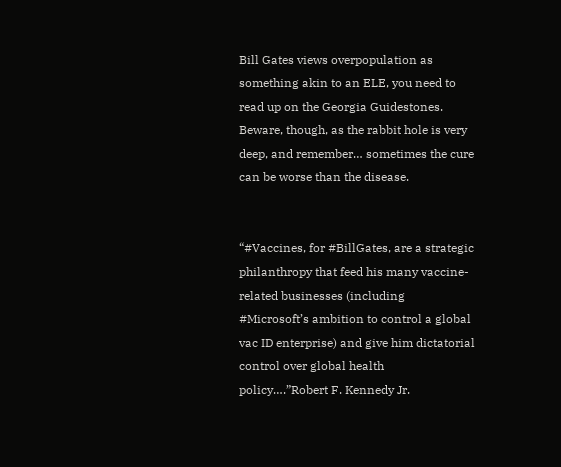Bill Gates views overpopulation as something akin to an ELE, you need to read up on the Georgia Guidestones. Beware, though, as the rabbit hole is very deep, and remember… sometimes the cure can be worse than the disease.


“#Vaccines, for #BillGates, are a strategic philanthropy that feed his many vaccine-related businesses (including #Microsoft’s ambition to control a global vac ID enterprise) and give him dictatorial control over global health policy….”Robert F. Kennedy Jr.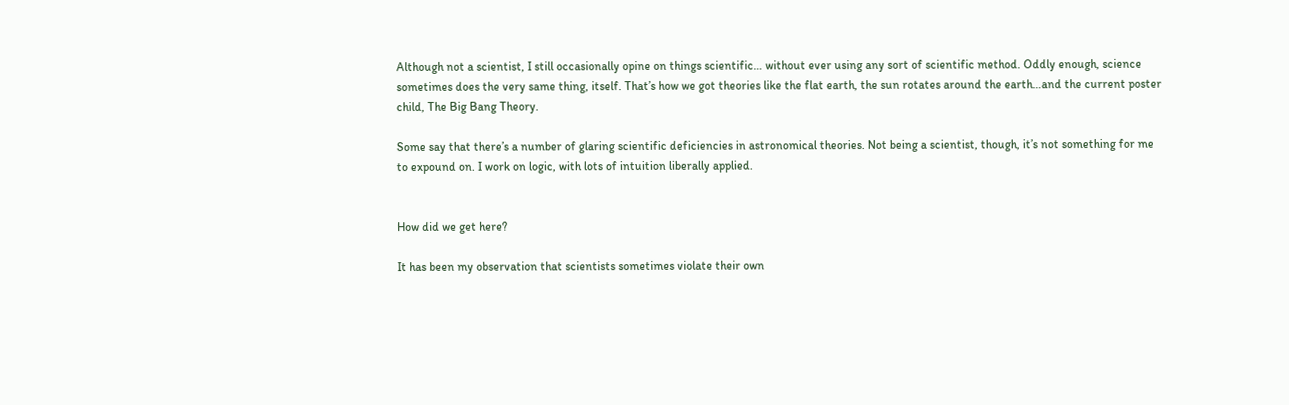Although not a scientist, I still occasionally opine on things scientific… without ever using any sort of scientific method. Oddly enough, science sometimes does the very same thing, itself. That’s how we got theories like the flat earth, the sun rotates around the earth…and the current poster child, The Big Bang Theory.

Some say that there’s a number of glaring scientific deficiencies in astronomical theories. Not being a scientist, though, it’s not something for me to expound on. I work on logic, with lots of intuition liberally applied.


How did we get here?

It has been my observation that scientists sometimes violate their own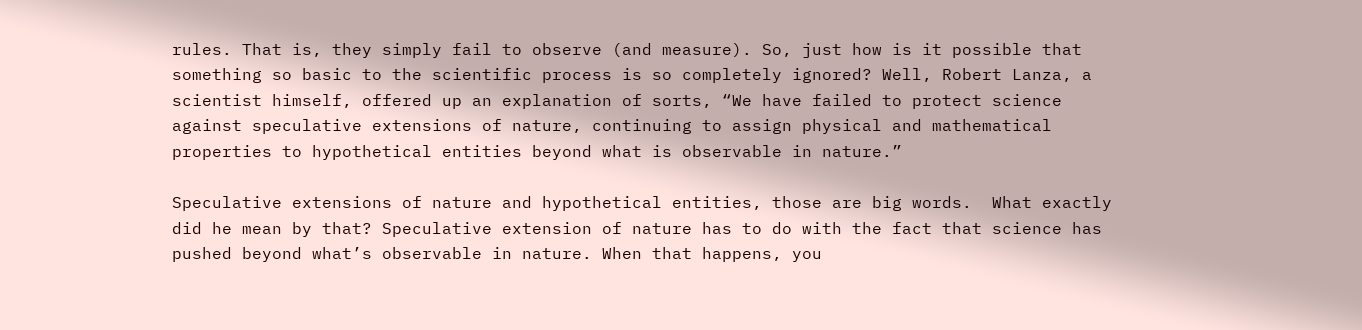rules. That is, they simply fail to observe (and measure). So, just how is it possible that something so basic to the scientific process is so completely ignored? Well, Robert Lanza, a scientist himself, offered up an explanation of sorts, “We have failed to protect science against speculative extensions of nature, continuing to assign physical and mathematical properties to hypothetical entities beyond what is observable in nature.”

Speculative extensions of nature and hypothetical entities, those are big words.  What exactly did he mean by that? Speculative extension of nature has to do with the fact that science has pushed beyond what’s observable in nature. When that happens, you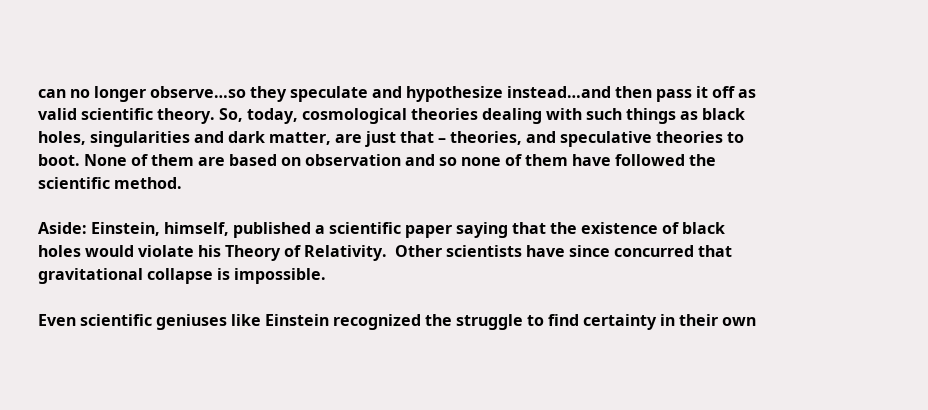can no longer observe…so they speculate and hypothesize instead…and then pass it off as valid scientific theory. So, today, cosmological theories dealing with such things as black holes, singularities and dark matter, are just that – theories, and speculative theories to boot. None of them are based on observation and so none of them have followed the scientific method.

Aside: Einstein, himself, published a scientific paper saying that the existence of black holes would violate his Theory of Relativity.  Other scientists have since concurred that gravitational collapse is impossible.

Even scientific geniuses like Einstein recognized the struggle to find certainty in their own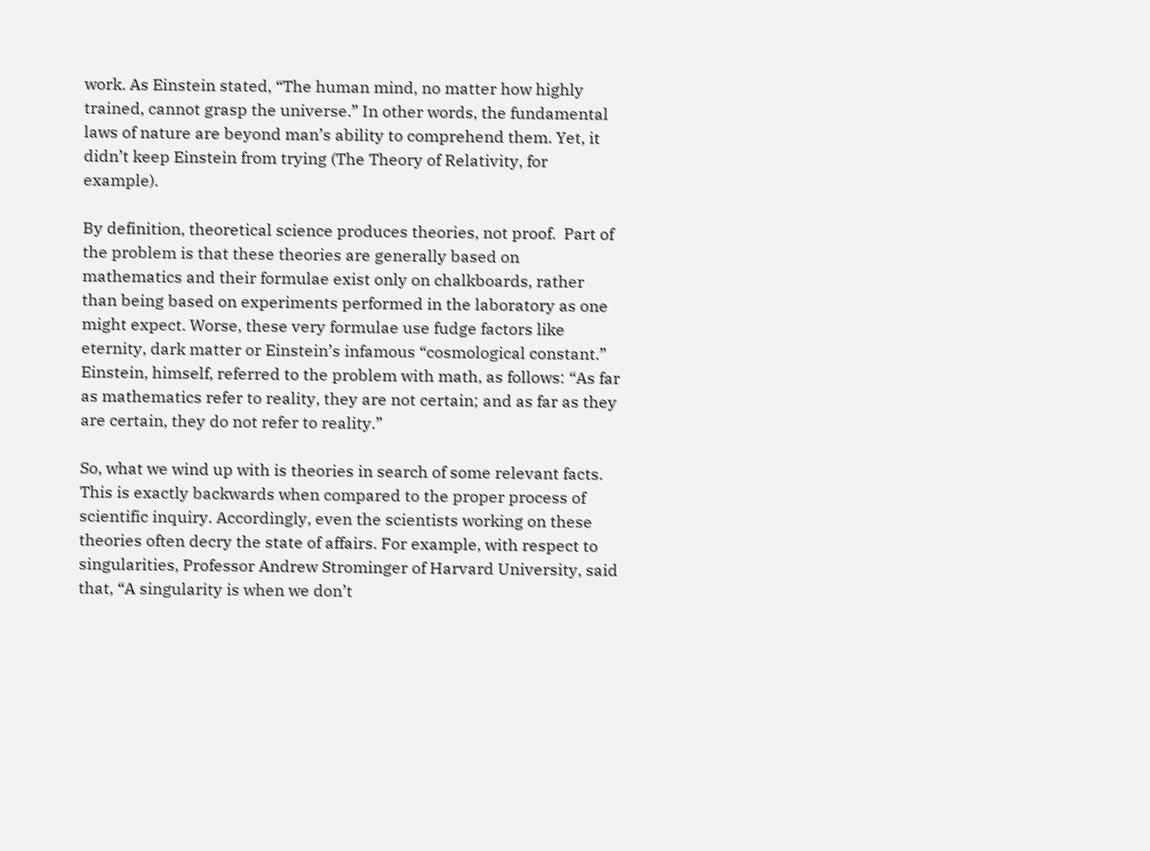work. As Einstein stated, “The human mind, no matter how highly trained, cannot grasp the universe.” In other words, the fundamental laws of nature are beyond man’s ability to comprehend them. Yet, it didn’t keep Einstein from trying (The Theory of Relativity, for example).

By definition, theoretical science produces theories, not proof.  Part of the problem is that these theories are generally based on mathematics and their formulae exist only on chalkboards, rather than being based on experiments performed in the laboratory as one might expect. Worse, these very formulae use fudge factors like eternity, dark matter or Einstein’s infamous “cosmological constant.”  Einstein, himself, referred to the problem with math, as follows: “As far as mathematics refer to reality, they are not certain; and as far as they are certain, they do not refer to reality.”

So, what we wind up with is theories in search of some relevant facts. This is exactly backwards when compared to the proper process of scientific inquiry. Accordingly, even the scientists working on these theories often decry the state of affairs. For example, with respect to singularities, Professor Andrew Strominger of Harvard University, said that, “A singularity is when we don’t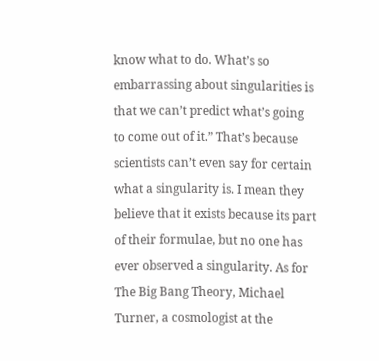know what to do. What’s so embarrassing about singularities is that we can’t predict what’s going to come out of it.” That’s because scientists can’t even say for certain what a singularity is. I mean they believe that it exists because its part of their formulae, but no one has ever observed a singularity. As for The Big Bang Theory, Michael Turner, a cosmologist at the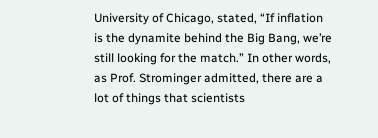University of Chicago, stated, “If inflation is the dynamite behind the Big Bang, we’re still looking for the match.” In other words, as Prof. Strominger admitted, there are a lot of things that scientists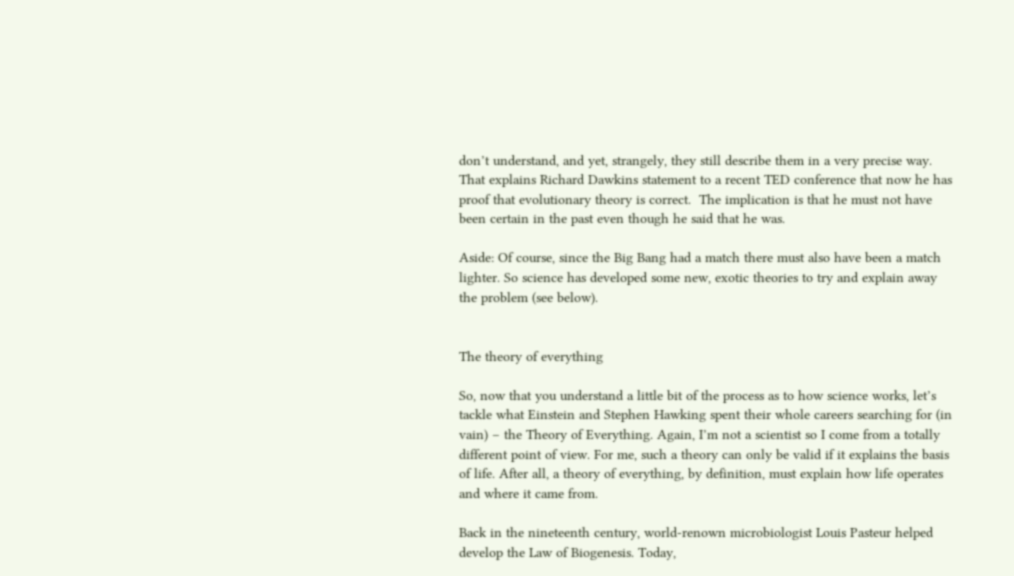don’t understand, and yet, strangely, they still describe them in a very precise way. That explains Richard Dawkins statement to a recent TED conference that now he has proof that evolutionary theory is correct.  The implication is that he must not have been certain in the past even though he said that he was.

Aside: Of course, since the Big Bang had a match there must also have been a match lighter. So science has developed some new, exotic theories to try and explain away the problem (see below).


The theory of everything

So, now that you understand a little bit of the process as to how science works, let’s tackle what Einstein and Stephen Hawking spent their whole careers searching for (in vain) – the Theory of Everything. Again, I’m not a scientist so I come from a totally different point of view. For me, such a theory can only be valid if it explains the basis of life. After all, a theory of everything, by definition, must explain how life operates and where it came from.

Back in the nineteenth century, world-renown microbiologist Louis Pasteur helped develop the Law of Biogenesis. Today,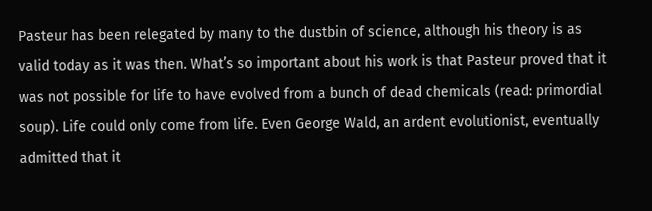Pasteur has been relegated by many to the dustbin of science, although his theory is as valid today as it was then. What’s so important about his work is that Pasteur proved that it was not possible for life to have evolved from a bunch of dead chemicals (read: primordial soup). Life could only come from life. Even George Wald, an ardent evolutionist, eventually admitted that it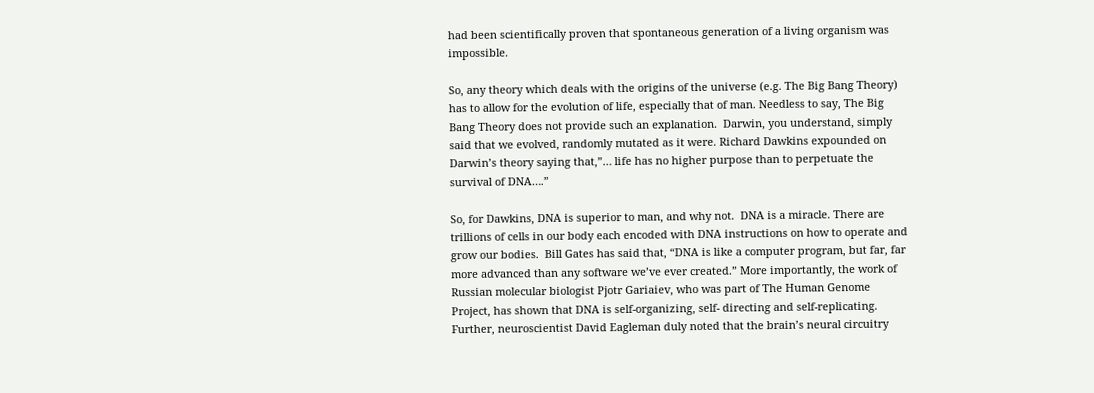had been scientifically proven that spontaneous generation of a living organism was impossible.

So, any theory which deals with the origins of the universe (e.g. The Big Bang Theory) has to allow for the evolution of life, especially that of man. Needless to say, The Big Bang Theory does not provide such an explanation.  Darwin, you understand, simply said that we evolved, randomly mutated as it were. Richard Dawkins expounded on Darwin’s theory saying that,”… life has no higher purpose than to perpetuate the survival of DNA….”

So, for Dawkins, DNA is superior to man, and why not.  DNA is a miracle. There are trillions of cells in our body each encoded with DNA instructions on how to operate and grow our bodies.  Bill Gates has said that, “DNA is like a computer program, but far, far more advanced than any software we’ve ever created.” More importantly, the work of Russian molecular biologist Pjotr Gariaiev, who was part of The Human Genome Project, has shown that DNA is self-organizing, self- directing and self-replicating. Further, neuroscientist David Eagleman duly noted that the brain’s neural circuitry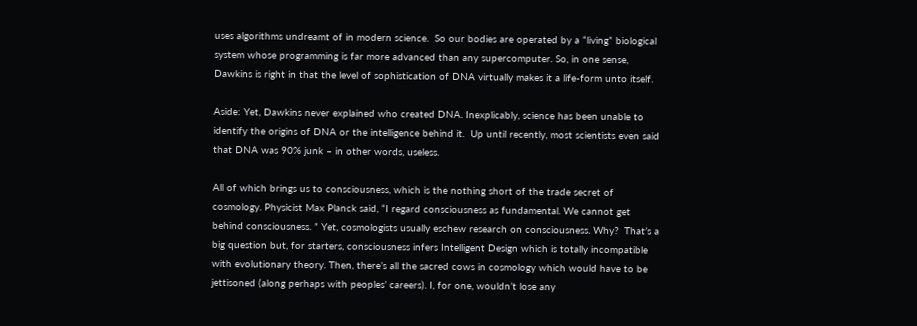uses algorithms undreamt of in modern science.  So our bodies are operated by a “living” biological system whose programming is far more advanced than any supercomputer. So, in one sense, Dawkins is right in that the level of sophistication of DNA virtually makes it a life-form unto itself.

Aside: Yet, Dawkins never explained who created DNA. Inexplicably, science has been unable to identify the origins of DNA or the intelligence behind it.  Up until recently, most scientists even said that DNA was 90% junk – in other words, useless.

All of which brings us to consciousness, which is the nothing short of the trade secret of cosmology. Physicist Max Planck said, “I regard consciousness as fundamental. We cannot get behind consciousness. ” Yet, cosmologists usually eschew research on consciousness. Why?  That’s a big question but, for starters, consciousness infers Intelligent Design which is totally incompatible with evolutionary theory. Then, there’s all the sacred cows in cosmology which would have to be jettisoned (along perhaps with peoples’ careers). I, for one, wouldn’t lose any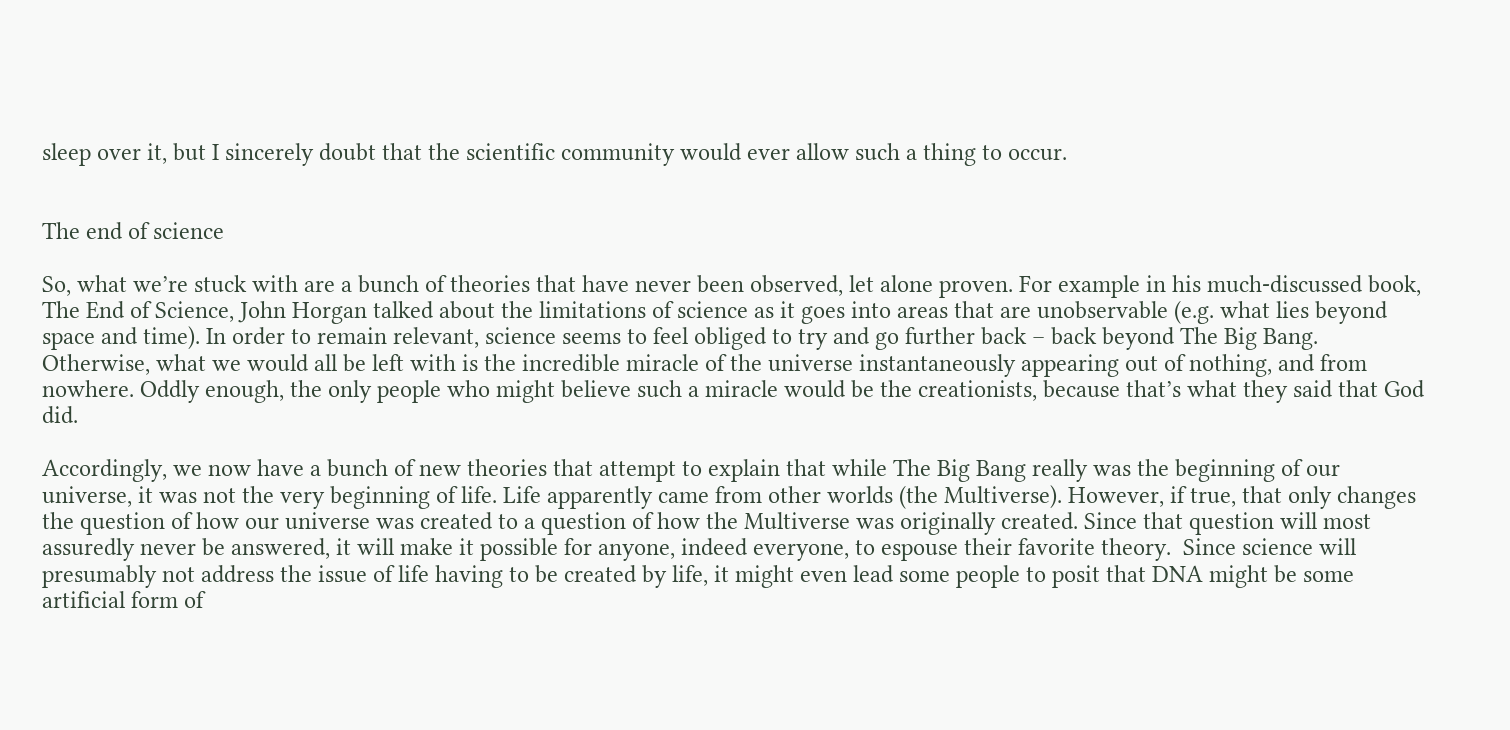sleep over it, but I sincerely doubt that the scientific community would ever allow such a thing to occur.


The end of science

So, what we’re stuck with are a bunch of theories that have never been observed, let alone proven. For example in his much-discussed book, The End of Science, John Horgan talked about the limitations of science as it goes into areas that are unobservable (e.g. what lies beyond space and time). In order to remain relevant, science seems to feel obliged to try and go further back – back beyond The Big Bang. Otherwise, what we would all be left with is the incredible miracle of the universe instantaneously appearing out of nothing, and from nowhere. Oddly enough, the only people who might believe such a miracle would be the creationists, because that’s what they said that God did.

Accordingly, we now have a bunch of new theories that attempt to explain that while The Big Bang really was the beginning of our universe, it was not the very beginning of life. Life apparently came from other worlds (the Multiverse). However, if true, that only changes the question of how our universe was created to a question of how the Multiverse was originally created. Since that question will most assuredly never be answered, it will make it possible for anyone, indeed everyone, to espouse their favorite theory.  Since science will presumably not address the issue of life having to be created by life, it might even lead some people to posit that DNA might be some artificial form of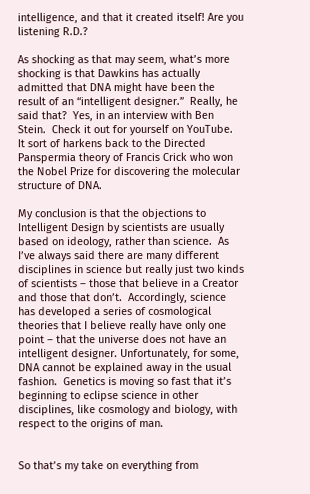intelligence, and that it created itself! Are you listening R.D.?

As shocking as that may seem, what’s more shocking is that Dawkins has actually admitted that DNA might have been the result of an “intelligent designer.”  Really, he said that?  Yes, in an interview with Ben Stein.  Check it out for yourself on YouTube.  It sort of harkens back to the Directed Panspermia theory of Francis Crick who won the Nobel Prize for discovering the molecular structure of DNA.

My conclusion is that the objections to Intelligent Design by scientists are usually based on ideology, rather than science.  As I’ve always said there are many different disciplines in science but really just two kinds of scientists – those that believe in a Creator and those that don’t.  Accordingly, science has developed a series of cosmological theories that I believe really have only one point – that the universe does not have an intelligent designer. Unfortunately, for some, DNA cannot be explained away in the usual fashion.  Genetics is moving so fast that it’s beginning to eclipse science in other disciplines, like cosmology and biology, with respect to the origins of man.


So that’s my take on everything from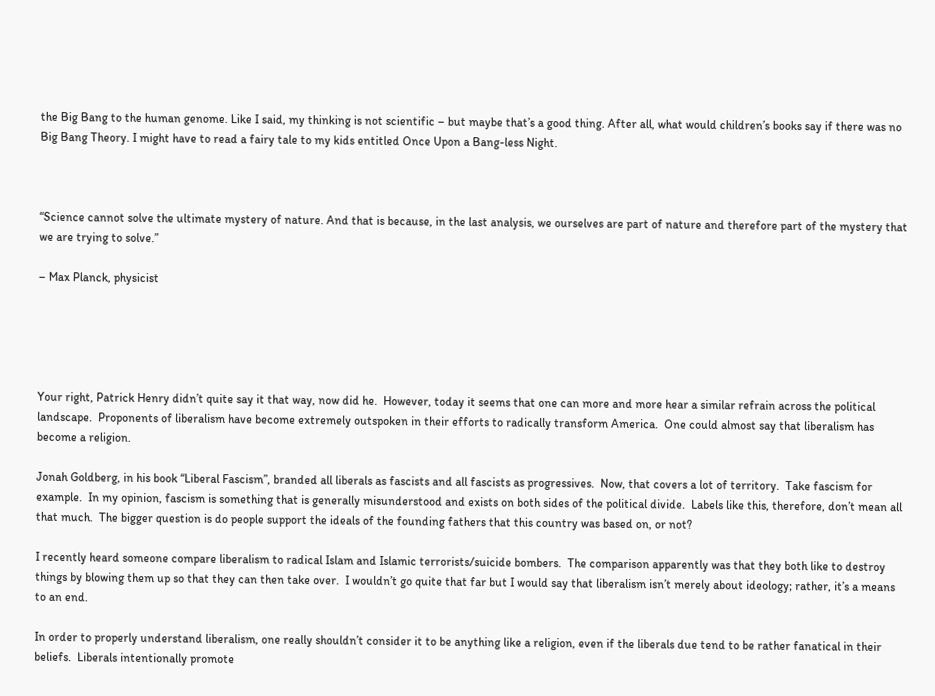the Big Bang to the human genome. Like I said, my thinking is not scientific – but maybe that’s a good thing. After all, what would children’s books say if there was no Big Bang Theory. I might have to read a fairy tale to my kids entitled Once Upon a Bang-less Night.



“Science cannot solve the ultimate mystery of nature. And that is because, in the last analysis, we ourselves are part of nature and therefore part of the mystery that we are trying to solve.”

– Max Planck, physicist





Your right, Patrick Henry didn’t quite say it that way, now did he.  However, today it seems that one can more and more hear a similar refrain across the political landscape.  Proponents of liberalism have become extremely outspoken in their efforts to radically transform America.  One could almost say that liberalism has become a religion.

Jonah Goldberg, in his book “Liberal Fascism”, branded all liberals as fascists and all fascists as progressives.  Now, that covers a lot of territory.  Take fascism for example.  In my opinion, fascism is something that is generally misunderstood and exists on both sides of the political divide.  Labels like this, therefore, don’t mean all that much.  The bigger question is do people support the ideals of the founding fathers that this country was based on, or not?

I recently heard someone compare liberalism to radical Islam and Islamic terrorists/suicide bombers.  The comparison apparently was that they both like to destroy things by blowing them up so that they can then take over.  I wouldn’t go quite that far but I would say that liberalism isn’t merely about ideology; rather, it’s a means to an end.

In order to properly understand liberalism, one really shouldn’t consider it to be anything like a religion, even if the liberals due tend to be rather fanatical in their beliefs.  Liberals intentionally promote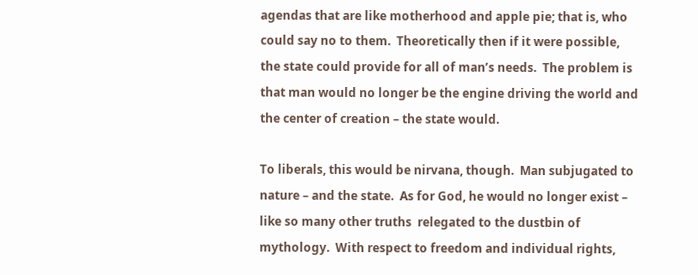agendas that are like motherhood and apple pie; that is, who could say no to them.  Theoretically then if it were possible, the state could provide for all of man’s needs.  The problem is that man would no longer be the engine driving the world and the center of creation – the state would.

To liberals, this would be nirvana, though.  Man subjugated to nature – and the state.  As for God, he would no longer exist – like so many other truths  relegated to the dustbin of mythology.  With respect to freedom and individual rights,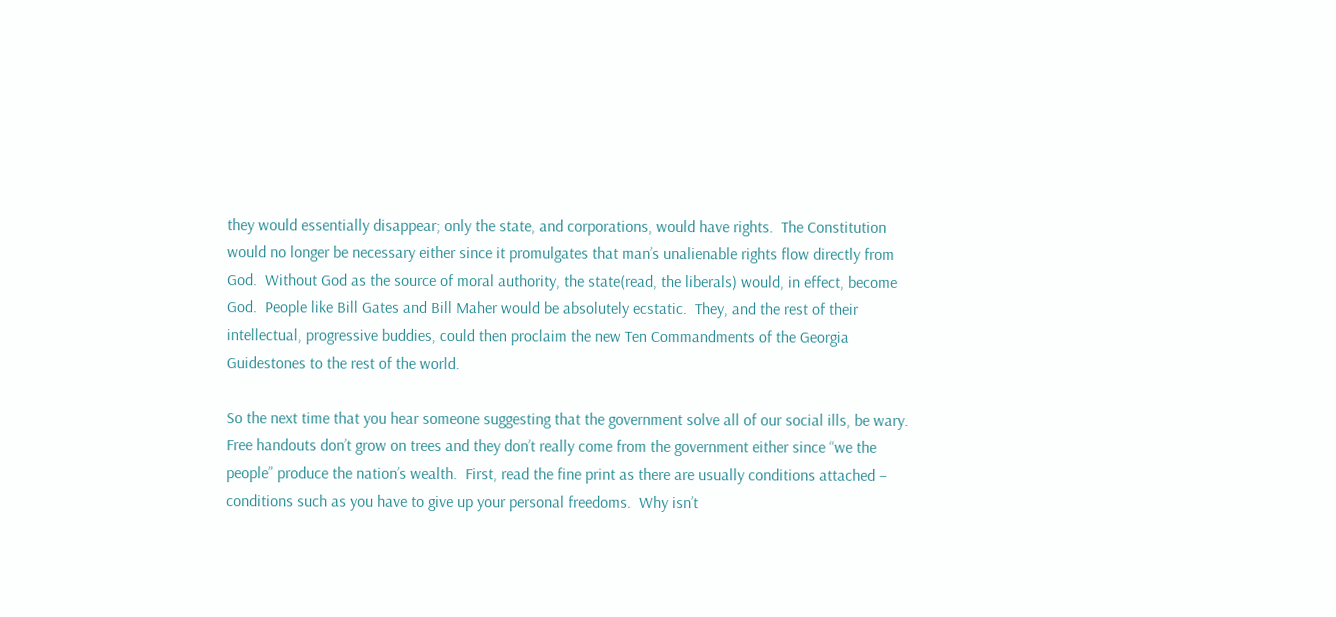they would essentially disappear; only the state, and corporations, would have rights.  The Constitution would no longer be necessary either since it promulgates that man’s unalienable rights flow directly from God.  Without God as the source of moral authority, the state(read, the liberals) would, in effect, become God.  People like Bill Gates and Bill Maher would be absolutely ecstatic.  They, and the rest of their intellectual, progressive buddies, could then proclaim the new Ten Commandments of the Georgia Guidestones to the rest of the world.

So the next time that you hear someone suggesting that the government solve all of our social ills, be wary.  Free handouts don’t grow on trees and they don’t really come from the government either since “we the people” produce the nation’s wealth.  First, read the fine print as there are usually conditions attached – conditions such as you have to give up your personal freedoms.  Why isn’t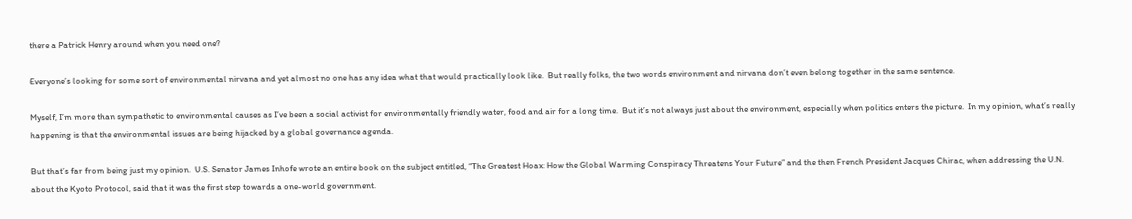there a Patrick Henry around when you need one?

Everyone’s looking for some sort of environmental nirvana and yet almost no one has any idea what that would practically look like.  But really folks, the two words environment and nirvana don’t even belong together in the same sentence.

Myself, I’m more than sympathetic to environmental causes as I’ve been a social activist for environmentally friendly water, food and air for a long time.  But it’s not always just about the environment, especially when politics enters the picture.  In my opinion, what’s really happening is that the environmental issues are being hijacked by a global governance agenda.

But that’s far from being just my opinion.  U.S. Senator James Inhofe wrote an entire book on the subject entitled, “The Greatest Hoax: How the Global Warming Conspiracy Threatens Your Future” and the then French President Jacques Chirac, when addressing the U.N. about the Kyoto Protocol, said that it was the first step towards a one-world government.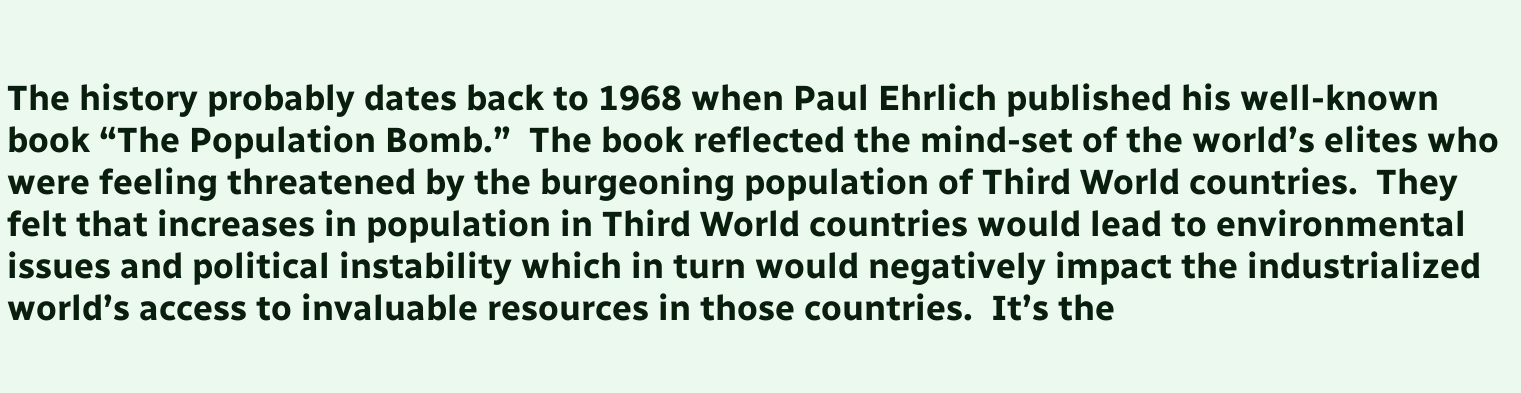The history probably dates back to 1968 when Paul Ehrlich published his well-known book “The Population Bomb.”  The book reflected the mind-set of the world’s elites who were feeling threatened by the burgeoning population of Third World countries.  They felt that increases in population in Third World countries would lead to environmental issues and political instability which in turn would negatively impact the industrialized world’s access to invaluable resources in those countries.  It’s the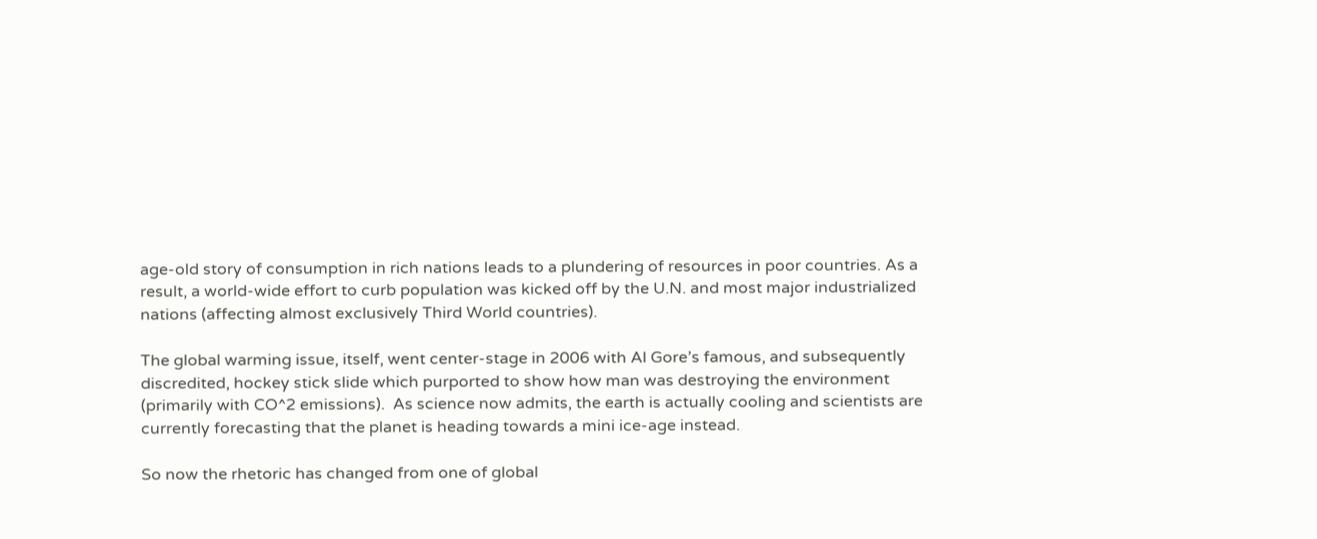age-old story of consumption in rich nations leads to a plundering of resources in poor countries. As a result, a world-wide effort to curb population was kicked off by the U.N. and most major industrialized nations (affecting almost exclusively Third World countries).

The global warming issue, itself, went center-stage in 2006 with Al Gore’s famous, and subsequently discredited, hockey stick slide which purported to show how man was destroying the environment (primarily with CO^2 emissions).  As science now admits, the earth is actually cooling and scientists are currently forecasting that the planet is heading towards a mini ice-age instead.

So now the rhetoric has changed from one of global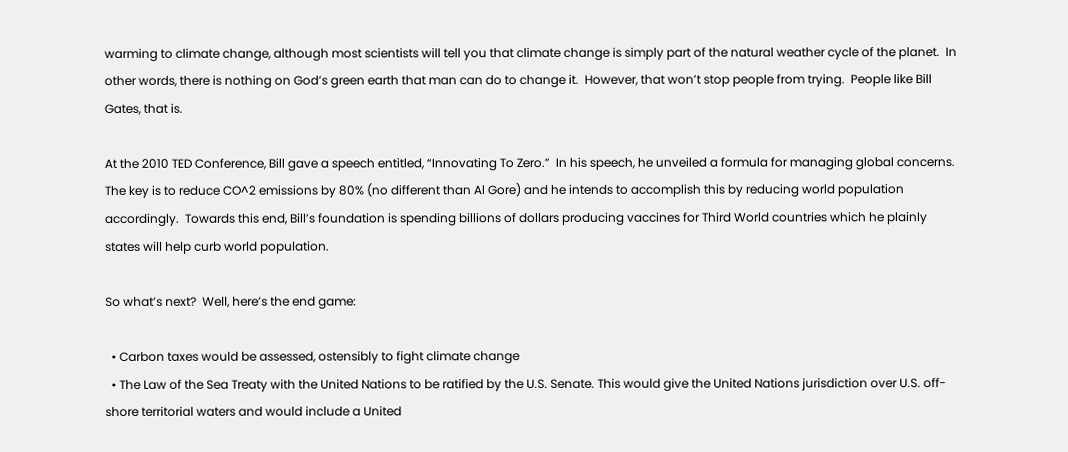warming to climate change, although most scientists will tell you that climate change is simply part of the natural weather cycle of the planet.  In other words, there is nothing on God’s green earth that man can do to change it.  However, that won’t stop people from trying.  People like Bill Gates, that is.

At the 2010 TED Conference, Bill gave a speech entitled, “Innovating To Zero.”  In his speech, he unveiled a formula for managing global concerns.  The key is to reduce CO^2 emissions by 80% (no different than Al Gore) and he intends to accomplish this by reducing world population accordingly.  Towards this end, Bill’s foundation is spending billions of dollars producing vaccines for Third World countries which he plainly states will help curb world population.

So what’s next?  Well, here’s the end game:

  • Carbon taxes would be assessed, ostensibly to fight climate change
  • The Law of the Sea Treaty with the United Nations to be ratified by the U.S. Senate. This would give the United Nations jurisdiction over U.S. off-shore territorial waters and would include a United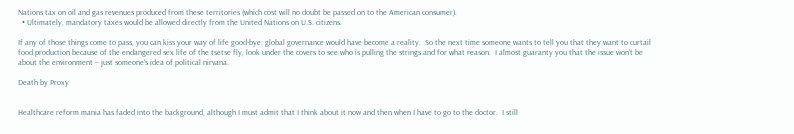Nations tax on oil and gas revenues produced from these territories (which cost will no doubt be passed on to the American consumer).
  • Ultimately, mandatory taxes would be allowed directly from the United Nations on U.S. citizens.

If any of those things come to pass, you can kiss your way of life good-bye; global governance would have become a reality.  So the next time someone wants to tell you that they want to curtail food production because of the endangered sex life of the tsetse fly, look under the covers to see who is pulling the strings and for what reason.  I almost guaranty you that the issue won’t be about the environment – just someone’s idea of political nirvana.

Death by Proxy


Healthcare reform mania has faded into the background, although I must admit that I think about it now and then when I have to go to the doctor.  I still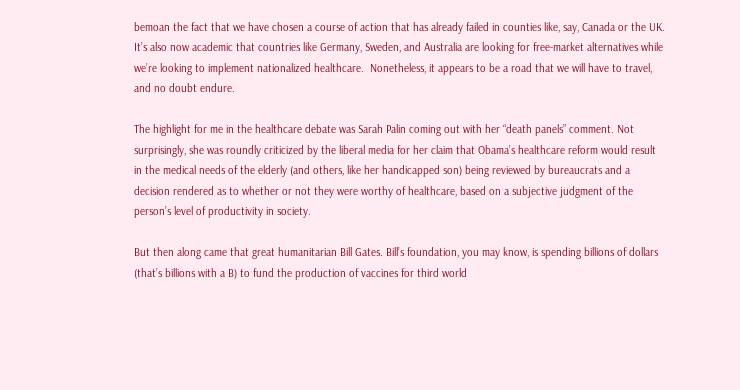bemoan the fact that we have chosen a course of action that has already failed in counties like, say, Canada or the UK. It’s also now academic that countries like Germany, Sweden, and Australia are looking for free-market alternatives while we’re looking to implement nationalized healthcare.  Nonetheless, it appears to be a road that we will have to travel, and no doubt endure.

The highlight for me in the healthcare debate was Sarah Palin coming out with her “death panels” comment. Not surprisingly, she was roundly criticized by the liberal media for her claim that Obama’s healthcare reform would result in the medical needs of the elderly (and others, like her handicapped son) being reviewed by bureaucrats and a decision rendered as to whether or not they were worthy of healthcare, based on a subjective judgment of the person’s level of productivity in society.

But then along came that great humanitarian Bill Gates. Bill’s foundation, you may know, is spending billions of dollars (that’s billions with a B) to fund the production of vaccines for third world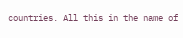countries. All this in the name of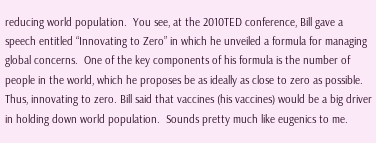reducing world population.  You see, at the 2010TED conference, Bill gave a speech entitled “Innovating to Zero” in which he unveiled a formula for managing global concerns.  One of the key components of his formula is the number of people in the world, which he proposes be as ideally as close to zero as possible. Thus, innovating to zero. Bill said that vaccines (his vaccines) would be a big driver in holding down world population.  Sounds pretty much like eugenics to me.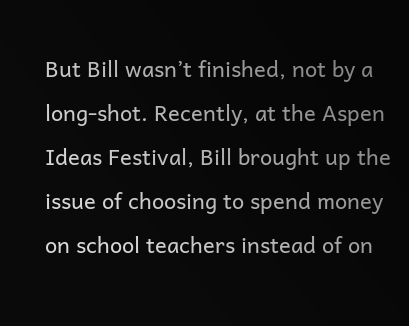But Bill wasn’t finished, not by a long-shot. Recently, at the Aspen Ideas Festival, Bill brought up the issue of choosing to spend money on school teachers instead of on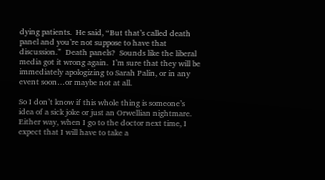dying patients.  He said, “But that’s called death panel and you’re not suppose to have that discussion.”  Death panels?  Sounds like the liberal media got it wrong again.  I’m sure that they will be immediately apologizing to Sarah Palin, or in any event soon…or maybe not at all.

So I don’t know if this whole thing is someone’s idea of a sick joke or just an Orwellian nightmare.  Either way, when I go to the doctor next time, I expect that I will have to take a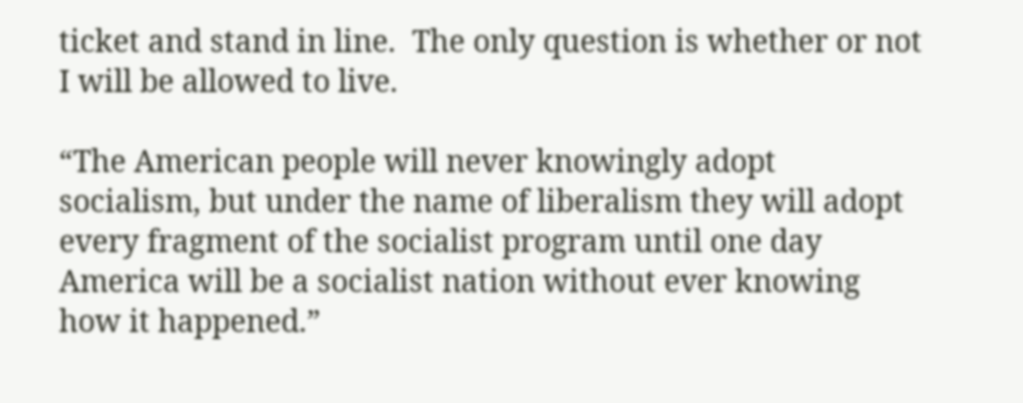ticket and stand in line.  The only question is whether or not I will be allowed to live.

“The American people will never knowingly adopt socialism, but under the name of liberalism they will adopt every fragment of the socialist program until one day America will be a socialist nation without ever knowing how it happened.”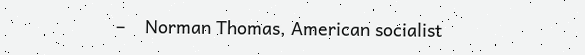–    Norman Thomas, American socialist